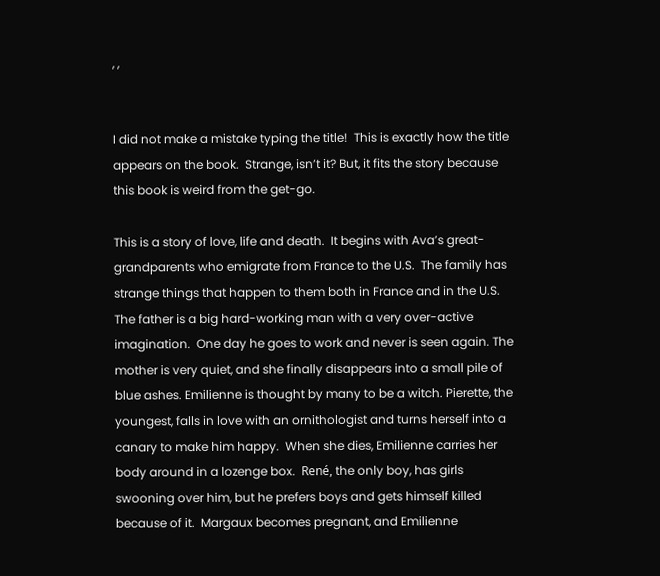, ,


I did not make a mistake typing the title!  This is exactly how the title appears on the book.  Strange, isn’t it? But, it fits the story because this book is weird from the get-go.

This is a story of love, life and death.  It begins with Ava’s great-grandparents who emigrate from France to the U.S.  The family has strange things that happen to them both in France and in the U.S. The father is a big hard-working man with a very over-active imagination.  One day he goes to work and never is seen again. The mother is very quiet, and she finally disappears into a small pile of blue ashes. Emilienne is thought by many to be a witch. Pierette, the youngest, falls in love with an ornithologist and turns herself into a canary to make him happy.  When she dies, Emilienne carries her body around in a lozenge box.  René, the only boy, has girls swooning over him, but he prefers boys and gets himself killed because of it.  Margaux becomes pregnant, and Emilienne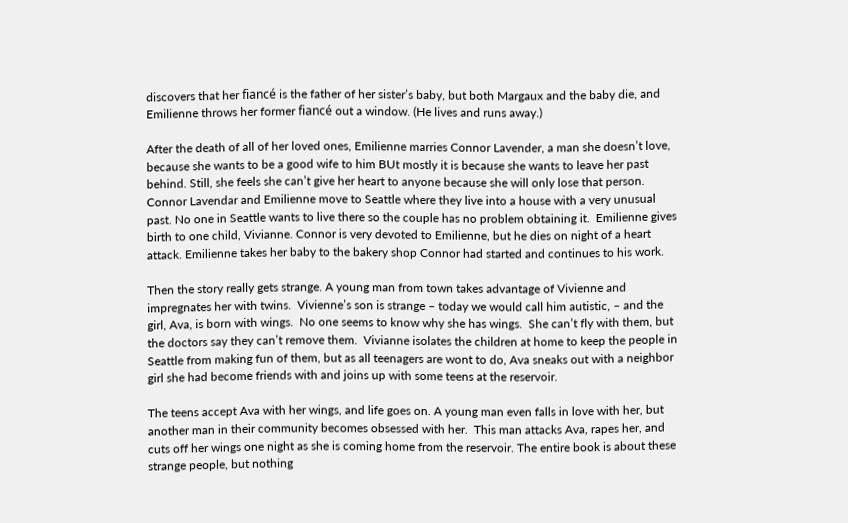discovers that her fiancé is the father of her sister’s baby, but both Margaux and the baby die, and Emilienne throws her former fiancé out a window. (He lives and runs away.)

After the death of all of her loved ones, Emilienne marries Connor Lavender, a man she doesn’t love, because she wants to be a good wife to him BUt mostly it is because she wants to leave her past behind. Still, she feels she can’t give her heart to anyone because she will only lose that person.  Connor Lavendar and Emilienne move to Seattle where they live into a house with a very unusual past. No one in Seattle wants to live there so the couple has no problem obtaining it.  Emilienne gives birth to one child, Vivianne. Connor is very devoted to Emilienne, but he dies on night of a heart attack. Emilienne takes her baby to the bakery shop Connor had started and continues to his work.

Then the story really gets strange. A young man from town takes advantage of Vivienne and impregnates her with twins.  Vivienne’s son is strange – today we would call him autistic, – and the girl, Ava, is born with wings.  No one seems to know why she has wings.  She can’t fly with them, but the doctors say they can’t remove them.  Vivianne isolates the children at home to keep the people in Seattle from making fun of them, but as all teenagers are wont to do, Ava sneaks out with a neighbor girl she had become friends with and joins up with some teens at the reservoir.

The teens accept Ava with her wings, and life goes on. A young man even falls in love with her, but another man in their community becomes obsessed with her.  This man attacks Ava, rapes her, and cuts off her wings one night as she is coming home from the reservoir. The entire book is about these strange people, but nothing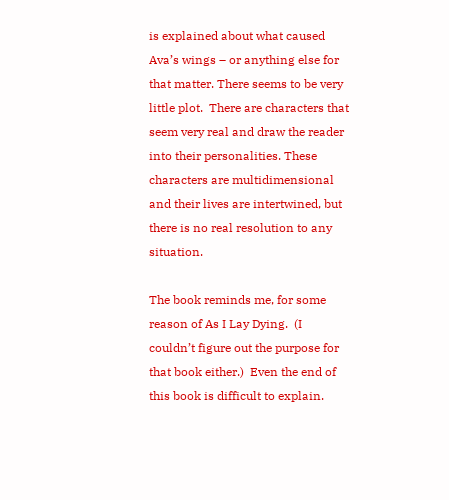is explained about what caused Ava’s wings – or anything else for that matter. There seems to be very little plot.  There are characters that seem very real and draw the reader into their personalities. These characters are multidimensional and their lives are intertwined, but there is no real resolution to any situation.

The book reminds me, for some reason of As I Lay Dying.  (I couldn’t figure out the purpose for that book either.)  Even the end of this book is difficult to explain.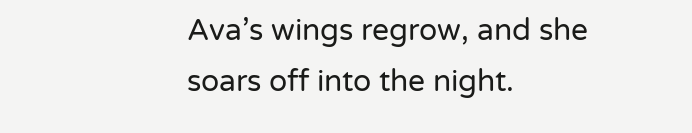Ava’s wings regrow, and she soars off into the night.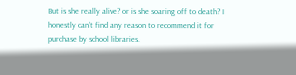But is she really alive? or is she soaring off to death? I honestly can’t find any reason to recommend it for purchase by school libraries.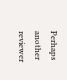Perhaps another reviewer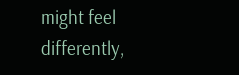might feel differently,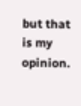but that is my opinion.